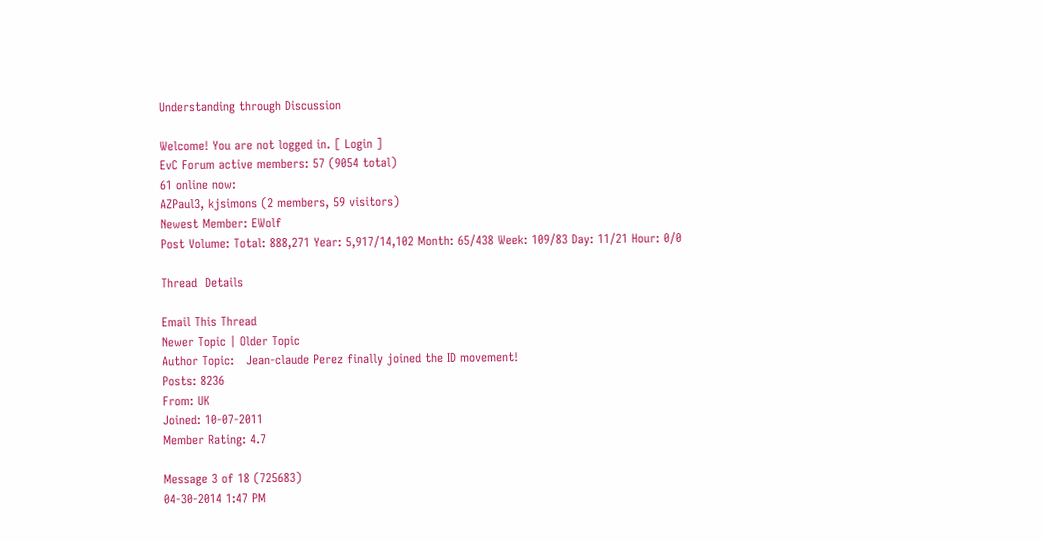Understanding through Discussion

Welcome! You are not logged in. [ Login ]
EvC Forum active members: 57 (9054 total)
61 online now:
AZPaul3, kjsimons (2 members, 59 visitors)
Newest Member: EWolf
Post Volume: Total: 888,271 Year: 5,917/14,102 Month: 65/438 Week: 109/83 Day: 11/21 Hour: 0/0

Thread  Details

Email This Thread
Newer Topic | Older Topic
Author Topic:   Jean-claude Perez finally joined the ID movement!
Posts: 8236
From: UK
Joined: 10-07-2011
Member Rating: 4.7

Message 3 of 18 (725683)
04-30-2014 1:47 PM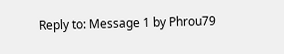Reply to: Message 1 by Phrou79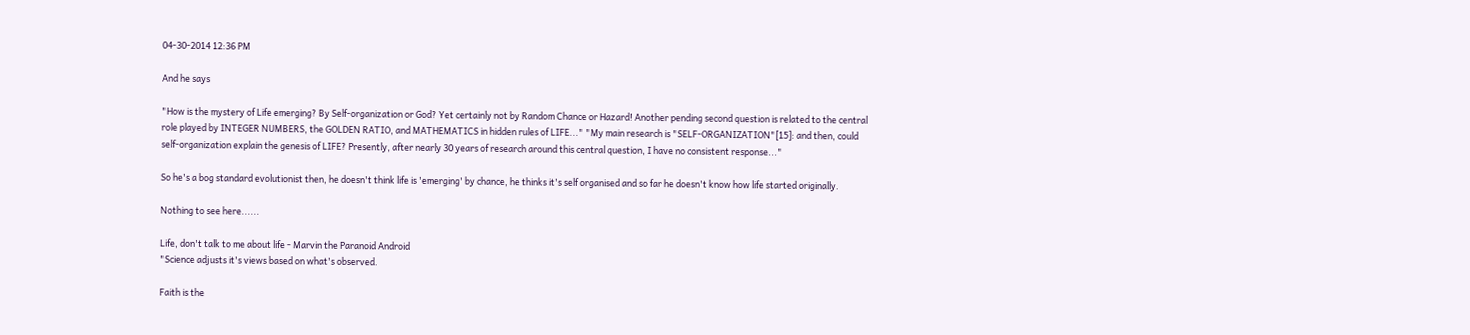04-30-2014 12:36 PM

And he says

"How is the mystery of Life emerging? By Self-organization or God? Yet certainly not by Random Chance or Hazard! Another pending second question is related to the central role played by INTEGER NUMBERS, the GOLDEN RATIO, and MATHEMATICS in hidden rules of LIFE..." "My main research is "SELF-ORGANIZATION"[15]: and then, could self-organization explain the genesis of LIFE? Presently, after nearly 30 years of research around this central question, I have no consistent response..."

So he's a bog standard evolutionist then, he doesn't think life is 'emerging' by chance, he thinks it's self organised and so far he doesn't know how life started originally.

Nothing to see here......

Life, don't talk to me about life - Marvin the Paranoid Android
"Science adjusts it's views based on what's observed.

Faith is the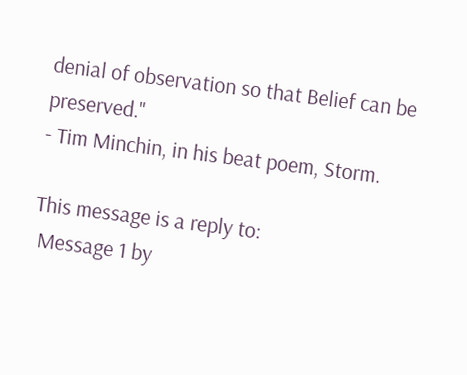denial of observation so that Belief can be preserved."
- Tim Minchin, in his beat poem, Storm.

This message is a reply to:
 Message 1 by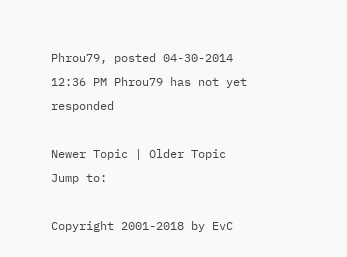Phrou79, posted 04-30-2014 12:36 PM Phrou79 has not yet responded

Newer Topic | Older Topic
Jump to:

Copyright 2001-2018 by EvC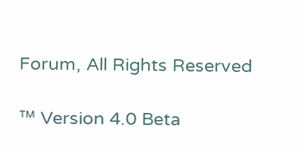Forum, All Rights Reserved

™ Version 4.0 Beta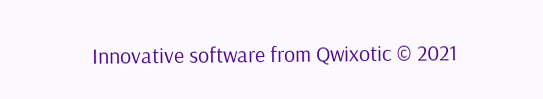Innovative software from Qwixotic © 2021